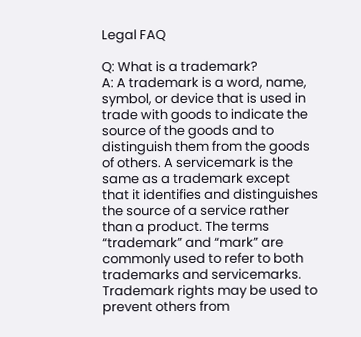Legal FAQ

Q: What is a trademark?
A: A trademark is a word, name, symbol, or device that is used in trade with goods to indicate the source of the goods and to distinguish them from the goods of others. A servicemark is the same as a trademark except that it identifies and distinguishes the source of a service rather than a product. The terms “trademark” and “mark” are commonly used to refer to both trademarks and servicemarks. Trademark rights may be used to prevent others from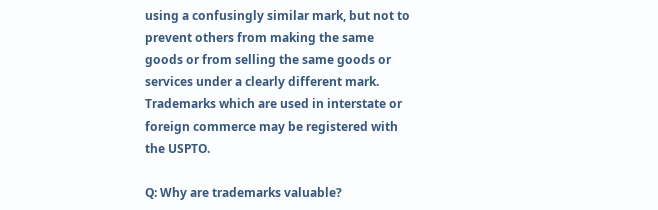using a confusingly similar mark, but not to prevent others from making the same goods or from selling the same goods or services under a clearly different mark. Trademarks which are used in interstate or foreign commerce may be registered with the USPTO.

Q: Why are trademarks valuable?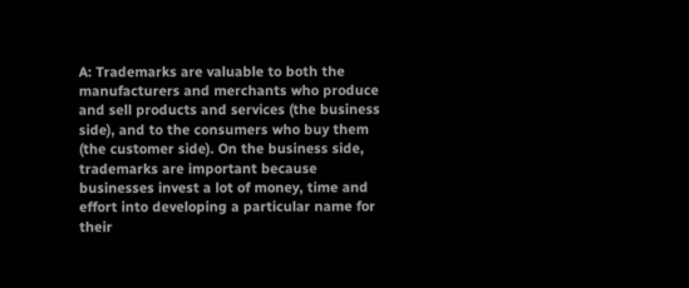A: Trademarks are valuable to both the manufacturers and merchants who produce and sell products and services (the business side), and to the consumers who buy them (the customer side). On the business side, trademarks are important because businesses invest a lot of money, time and effort into developing a particular name for their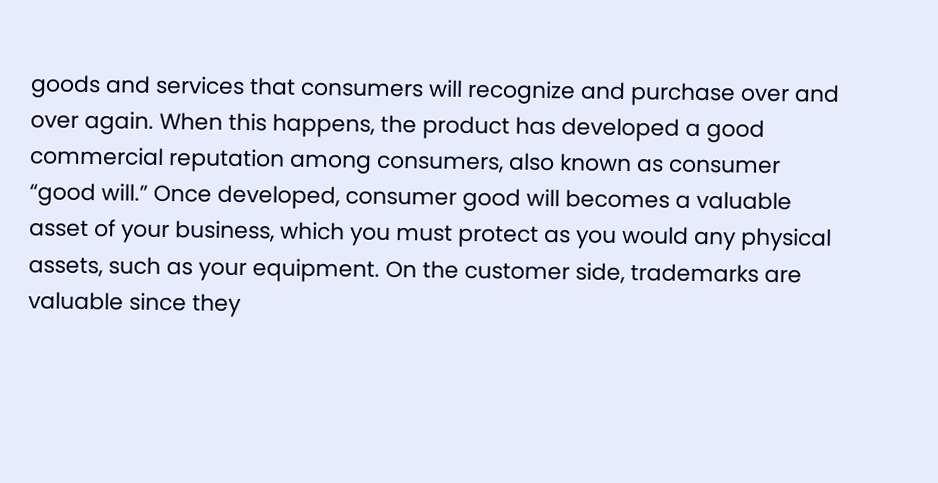goods and services that consumers will recognize and purchase over and over again. When this happens, the product has developed a good commercial reputation among consumers, also known as consumer “good will.” Once developed, consumer good will becomes a valuable asset of your business, which you must protect as you would any physical assets, such as your equipment. On the customer side, trademarks are valuable since they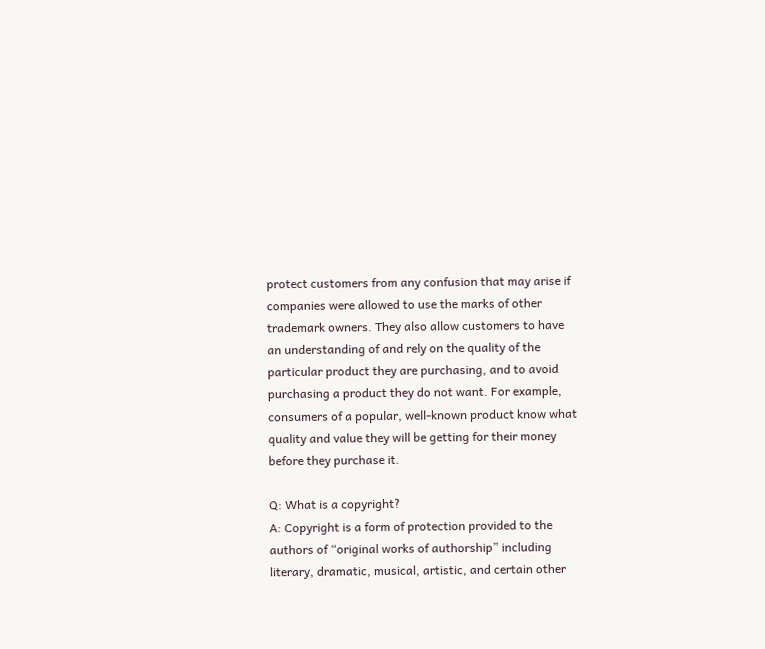protect customers from any confusion that may arise if companies were allowed to use the marks of other trademark owners. They also allow customers to have an understanding of and rely on the quality of the particular product they are purchasing, and to avoid purchasing a product they do not want. For example, consumers of a popular, well-known product know what quality and value they will be getting for their money before they purchase it.

Q: What is a copyright?
A: Copyright is a form of protection provided to the authors of “original works of authorship” including literary, dramatic, musical, artistic, and certain other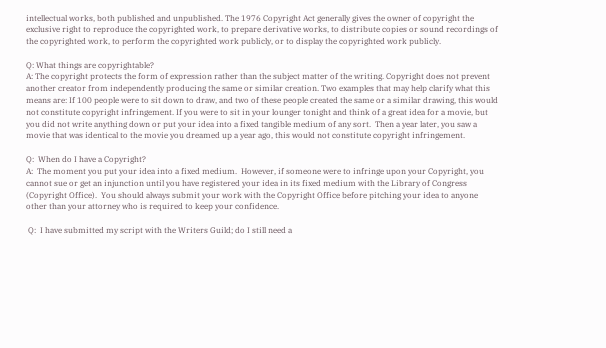intellectual works, both published and unpublished. The 1976 Copyright Act generally gives the owner of copyright the exclusive right to reproduce the copyrighted work, to prepare derivative works, to distribute copies or sound recordings of the copyrighted work, to perform the copyrighted work publicly, or to display the copyrighted work publicly.

Q: What things are copyrightable?
A: The copyright protects the form of expression rather than the subject matter of the writing. Copyright does not prevent another creator from independently producing the same or similar creation. Two examples that may help clarify what this means are: If 100 people were to sit down to draw, and two of these people created the same or a similar drawing, this would not constitute copyright infringement. If you were to sit in your lounger tonight and think of a great idea for a movie, but you did not write anything down or put your idea into a fixed tangible medium of any sort.  Then a year later, you saw a movie that was identical to the movie you dreamed up a year ago, this would not constitute copyright infringement.

Q:  When do I have a Copyright?
A:  The moment you put your idea into a fixed medium.  However, if someone were to infringe upon your Copyright, you cannot sue or get an injunction until you have registered your idea in its fixed medium with the Library of Congress (Copyright Office).  You should always submit your work with the Copyright Office before pitching your idea to anyone other than your attorney who is required to keep your confidence.

 Q:  I have submitted my script with the Writers Guild; do I still need a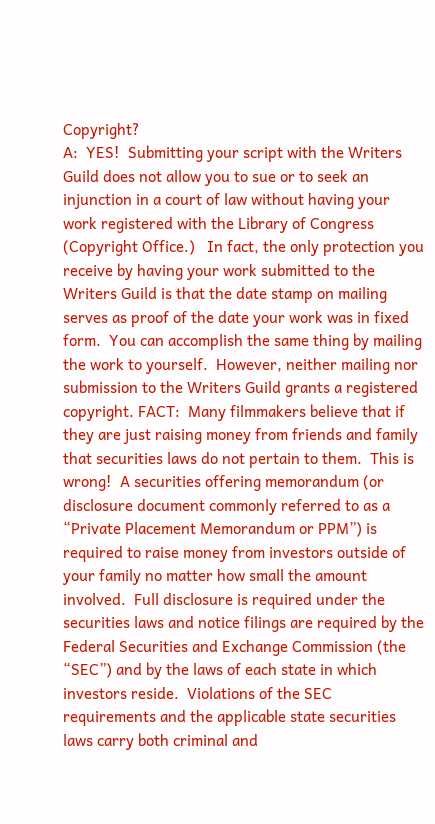Copyright?
A:  YES!  Submitting your script with the Writers Guild does not allow you to sue or to seek an injunction in a court of law without having your work registered with the Library of Congress (Copyright Office.)   In fact, the only protection you receive by having your work submitted to the Writers Guild is that the date stamp on mailing serves as proof of the date your work was in fixed form.  You can accomplish the same thing by mailing the work to yourself.  However, neither mailing nor submission to the Writers Guild grants a registered copyright. FACT:  Many filmmakers believe that if they are just raising money from friends and family that securities laws do not pertain to them.  This is wrong!  A securities offering memorandum (or disclosure document commonly referred to as a “Private Placement Memorandum or PPM”) is required to raise money from investors outside of your family no matter how small the amount involved.  Full disclosure is required under the securities laws and notice filings are required by the Federal Securities and Exchange Commission (the “SEC”) and by the laws of each state in which investors reside.  Violations of the SEC requirements and the applicable state securities laws carry both criminal and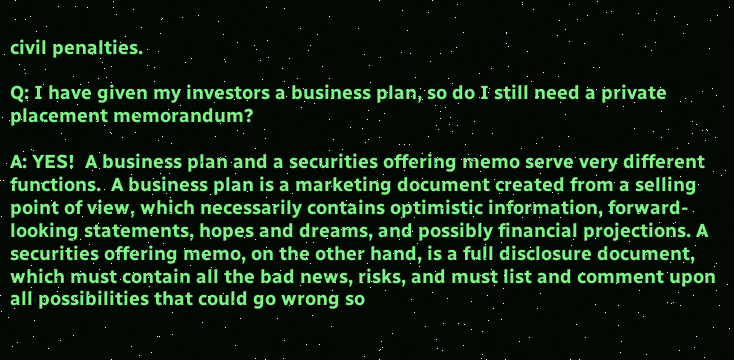civil penalties.

Q: I have given my investors a business plan, so do I still need a private
placement memorandum?

A: YES!  A business plan and a securities offering memo serve very different functions.  A business plan is a marketing document created from a selling point of view, which necessarily contains optimistic information, forward-looking statements, hopes and dreams, and possibly financial projections. A securities offering memo, on the other hand, is a full disclosure document, which must contain all the bad news, risks, and must list and comment upon all possibilities that could go wrong so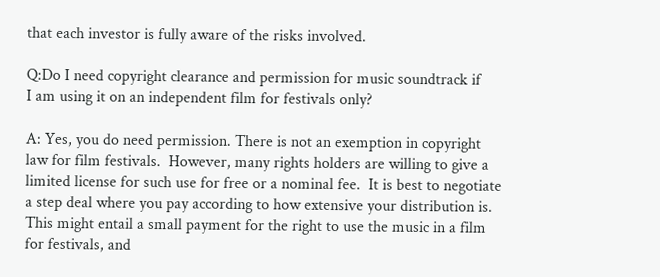that each investor is fully aware of the risks involved.

Q:Do I need copyright clearance and permission for music soundtrack if
I am using it on an independent film for festivals only?

A: Yes, you do need permission. There is not an exemption in copyright law for film festivals.  However, many rights holders are willing to give a limited license for such use for free or a nominal fee.  It is best to negotiate a step deal where you pay according to how extensive your distribution is. This might entail a small payment for the right to use the music in a film for festivals, and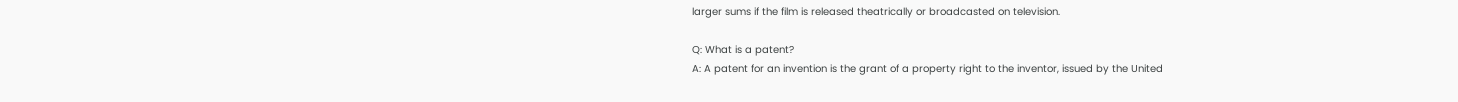larger sums if the film is released theatrically or broadcasted on television.

Q: What is a patent?
A: A patent for an invention is the grant of a property right to the inventor, issued by the United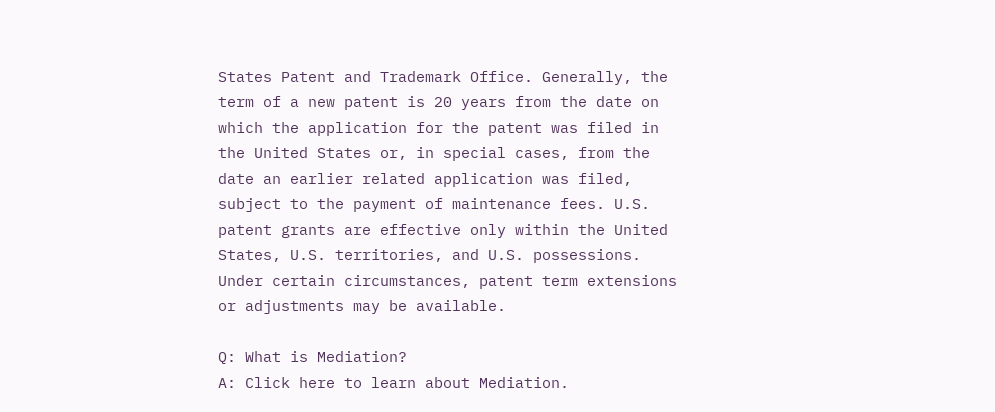States Patent and Trademark Office. Generally, the term of a new patent is 20 years from the date on which the application for the patent was filed in the United States or, in special cases, from the date an earlier related application was filed, subject to the payment of maintenance fees. U.S. patent grants are effective only within the United States, U.S. territories, and U.S. possessions. Under certain circumstances, patent term extensions or adjustments may be available.

Q: What is Mediation?
A: Click here to learn about Mediation.